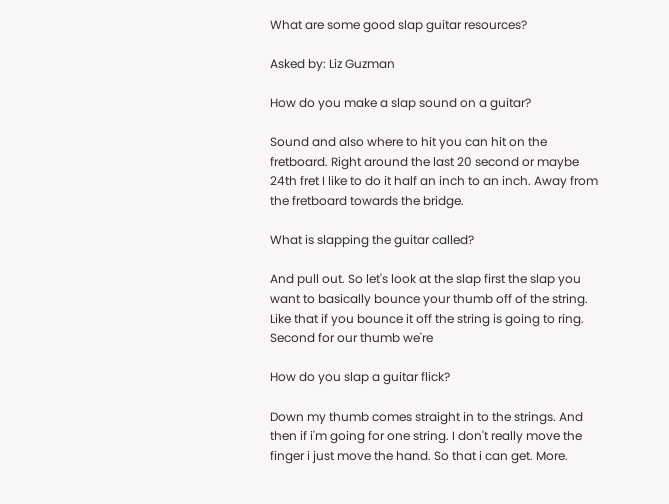What are some good slap guitar resources?

Asked by: Liz Guzman

How do you make a slap sound on a guitar?

Sound and also where to hit you can hit on the fretboard. Right around the last 20 second or maybe 24th fret I like to do it half an inch to an inch. Away from the fretboard towards the bridge.

What is slapping the guitar called?

And pull out. So let's look at the slap first the slap you want to basically bounce your thumb off of the string. Like that if you bounce it off the string is going to ring. Second for our thumb we're

How do you slap a guitar flick?

Down my thumb comes straight in to the strings. And then if i'm going for one string. I don't really move the finger i just move the hand. So that i can get. More.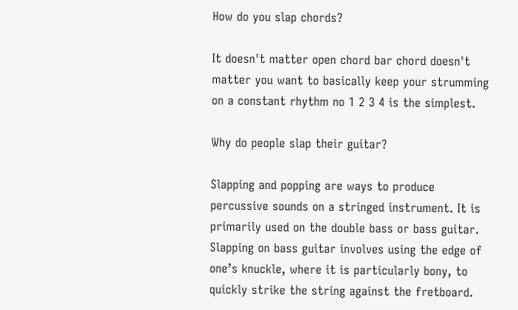How do you slap chords?

It doesn't matter open chord bar chord doesn't matter you want to basically keep your strumming on a constant rhythm no 1 2 3 4 is the simplest.

Why do people slap their guitar?

Slapping and popping are ways to produce percussive sounds on a stringed instrument. It is primarily used on the double bass or bass guitar. Slapping on bass guitar involves using the edge of one’s knuckle, where it is particularly bony, to quickly strike the string against the fretboard.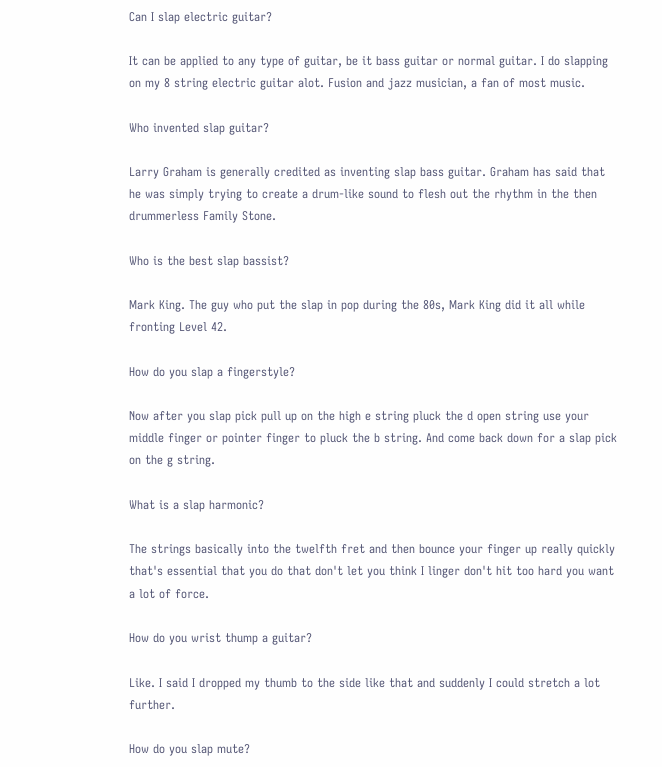Can I slap electric guitar?

It can be applied to any type of guitar, be it bass guitar or normal guitar. I do slapping on my 8 string electric guitar alot. Fusion and jazz musician, a fan of most music.

Who invented slap guitar?

Larry Graham is generally credited as inventing slap bass guitar. Graham has said that he was simply trying to create a drum-like sound to flesh out the rhythm in the then drummerless Family Stone.

Who is the best slap bassist?

Mark King. The guy who put the slap in pop during the 80s, Mark King did it all while fronting Level 42.

How do you slap a fingerstyle?

Now after you slap pick pull up on the high e string pluck the d open string use your middle finger or pointer finger to pluck the b string. And come back down for a slap pick on the g string.

What is a slap harmonic?

The strings basically into the twelfth fret and then bounce your finger up really quickly that's essential that you do that don't let you think I linger don't hit too hard you want a lot of force.

How do you wrist thump a guitar?

Like. I said I dropped my thumb to the side like that and suddenly I could stretch a lot further.

How do you slap mute?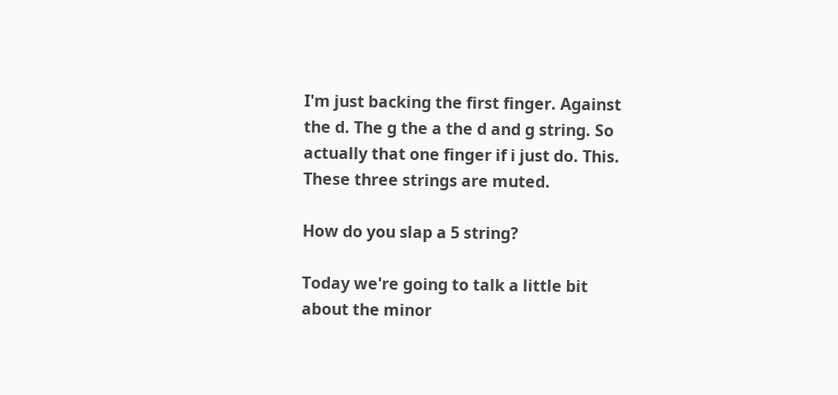I'm just backing the first finger. Against the d. The g the a the d and g string. So actually that one finger if i just do. This. These three strings are muted.

How do you slap a 5 string?

Today we're going to talk a little bit about the minor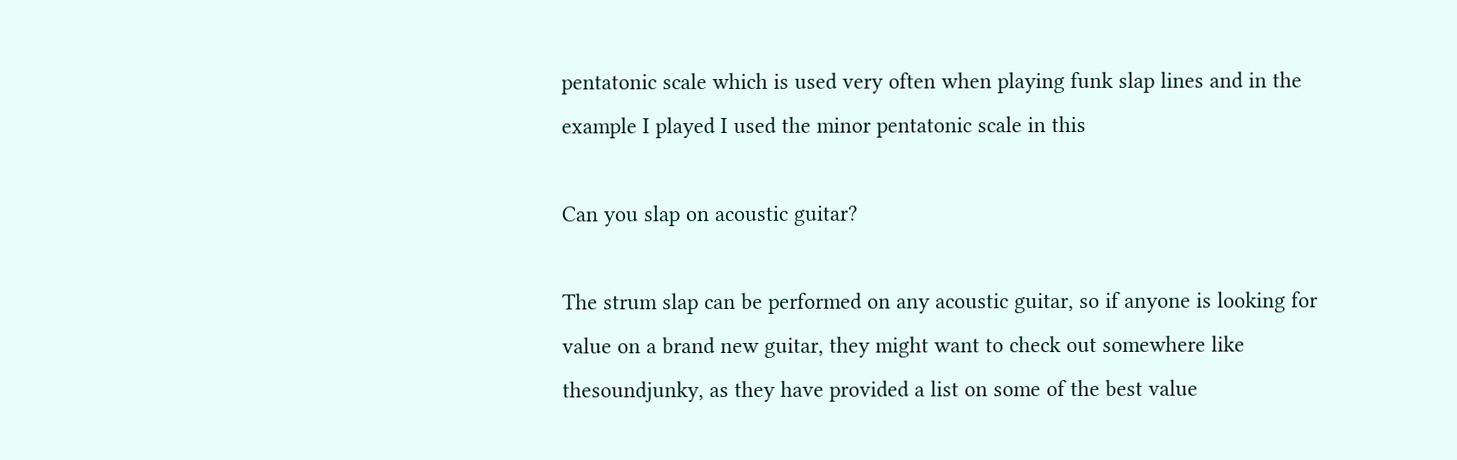pentatonic scale which is used very often when playing funk slap lines and in the example I played I used the minor pentatonic scale in this

Can you slap on acoustic guitar?

The strum slap can be performed on any acoustic guitar, so if anyone is looking for value on a brand new guitar, they might want to check out somewhere like thesoundjunky, as they have provided a list on some of the best value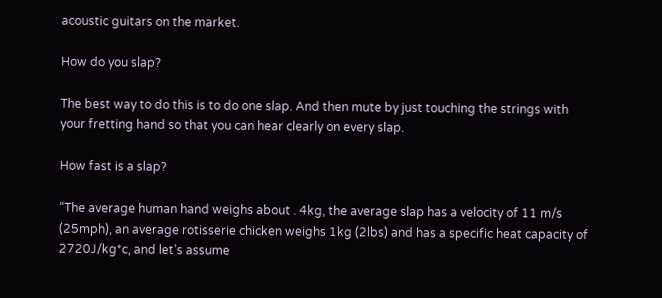acoustic guitars on the market.

How do you slap?

The best way to do this is to do one slap. And then mute by just touching the strings with your fretting hand so that you can hear clearly on every slap.

How fast is a slap?

“The average human hand weighs about . 4kg, the average slap has a velocity of 11 m/s (25mph), an average rotisserie chicken weighs 1kg (2lbs) and has a specific heat capacity of 2720J/kg*c, and let’s assume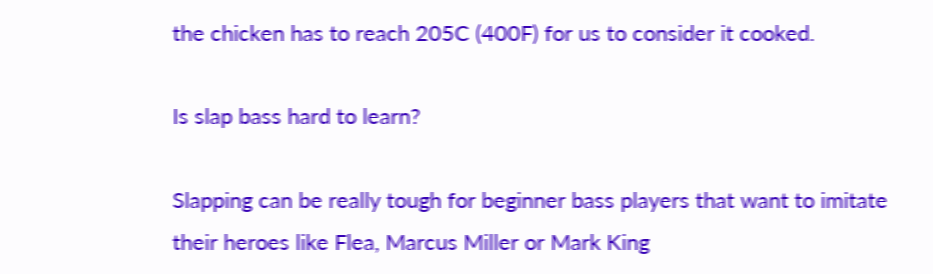the chicken has to reach 205C (400F) for us to consider it cooked.

Is slap bass hard to learn?

Slapping can be really tough for beginner bass players that want to imitate their heroes like Flea, Marcus Miller or Mark King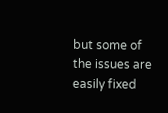but some of the issues are easily fixed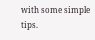with some simple tips.